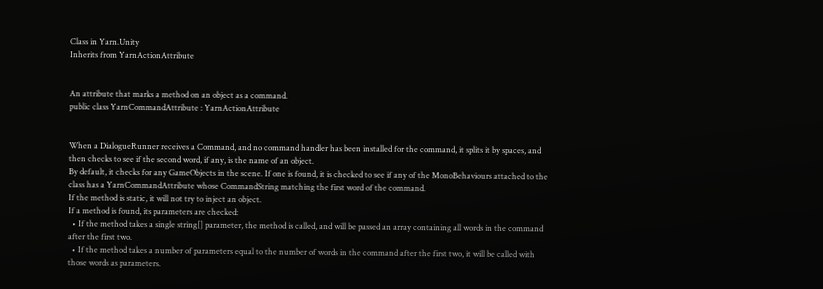Class in Yarn.Unity
Inherits from YarnActionAttribute


An attribute that marks a method on an object as a command.
public class YarnCommandAttribute : YarnActionAttribute


When a DialogueRunner receives a Command, and no command handler has been installed for the command, it splits it by spaces, and then checks to see if the second word, if any, is the name of an object.
By default, it checks for any GameObjects in the scene. If one is found, it is checked to see if any of the MonoBehaviours attached to the class has a YarnCommandAttribute whose CommandString matching the first word of the command.
If the method is static, it will not try to inject an object.
If a method is found, its parameters are checked:
  • If the method takes a single string[] parameter, the method is called, and will be passed an array containing all words in the command after the first two.
  • If the method takes a number of parameters equal to the number of words in the command after the first two, it will be called with those words as parameters.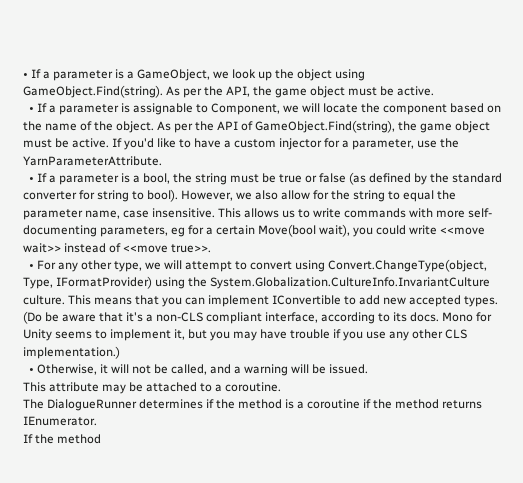• If a parameter is a GameObject, we look up the object using GameObject.Find(string). As per the API, the game object must be active.
  • If a parameter is assignable to Component, we will locate the component based on the name of the object. As per the API of GameObject.Find(string), the game object must be active. If you'd like to have a custom injector for a parameter, use the YarnParameterAttribute.
  • If a parameter is a bool, the string must be true or false (as defined by the standard converter for string to bool). However, we also allow for the string to equal the parameter name, case insensitive. This allows us to write commands with more self-documenting parameters, eg for a certain Move(bool wait), you could write <<move wait>> instead of <<move true>>.
  • For any other type, we will attempt to convert using Convert.ChangeType(object, Type, IFormatProvider) using the System.Globalization.CultureInfo.InvariantCulture culture. This means that you can implement IConvertible to add new accepted types. (Do be aware that it's a non-CLS compliant interface, according to its docs. Mono for Unity seems to implement it, but you may have trouble if you use any other CLS implementation.)
  • Otherwise, it will not be called, and a warning will be issued.
This attribute may be attached to a coroutine.
The DialogueRunner determines if the method is a coroutine if the method returns IEnumerator.
If the method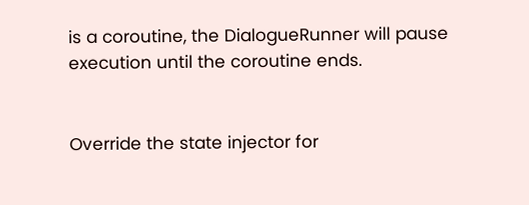is a coroutine, the DialogueRunner will pause execution until the coroutine ends.


Override the state injector for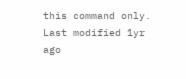this command only.
Last modified 1yr ago